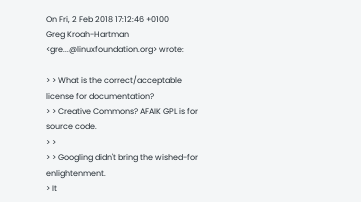On Fri, 2 Feb 2018 17:12:46 +0100
Greg Kroah-Hartman <gre...@linuxfoundation.org> wrote:

> > What is the correct/acceptable license for documentation?
> > Creative Commons? AFAIK GPL is for source code.
> >
> > Googling didn't bring the wished-for enlightenment.
> It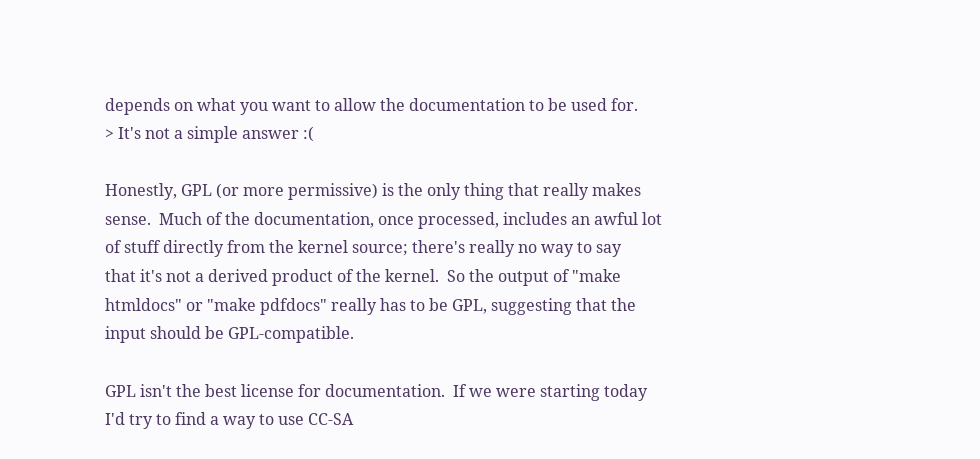depends on what you want to allow the documentation to be used for.
> It's not a simple answer :(

Honestly, GPL (or more permissive) is the only thing that really makes
sense.  Much of the documentation, once processed, includes an awful lot
of stuff directly from the kernel source; there's really no way to say
that it's not a derived product of the kernel.  So the output of "make
htmldocs" or "make pdfdocs" really has to be GPL, suggesting that the
input should be GPL-compatible.

GPL isn't the best license for documentation.  If we were starting today
I'd try to find a way to use CC-SA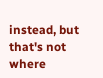instead, but that's not where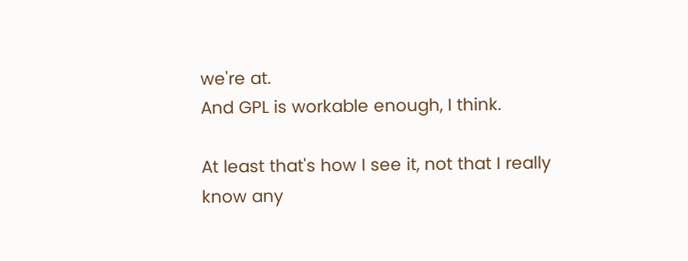we're at.
And GPL is workable enough, I think.

At least that's how I see it, not that I really know any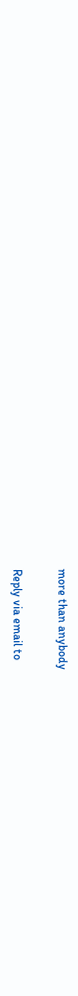more than anybody


Reply via email to